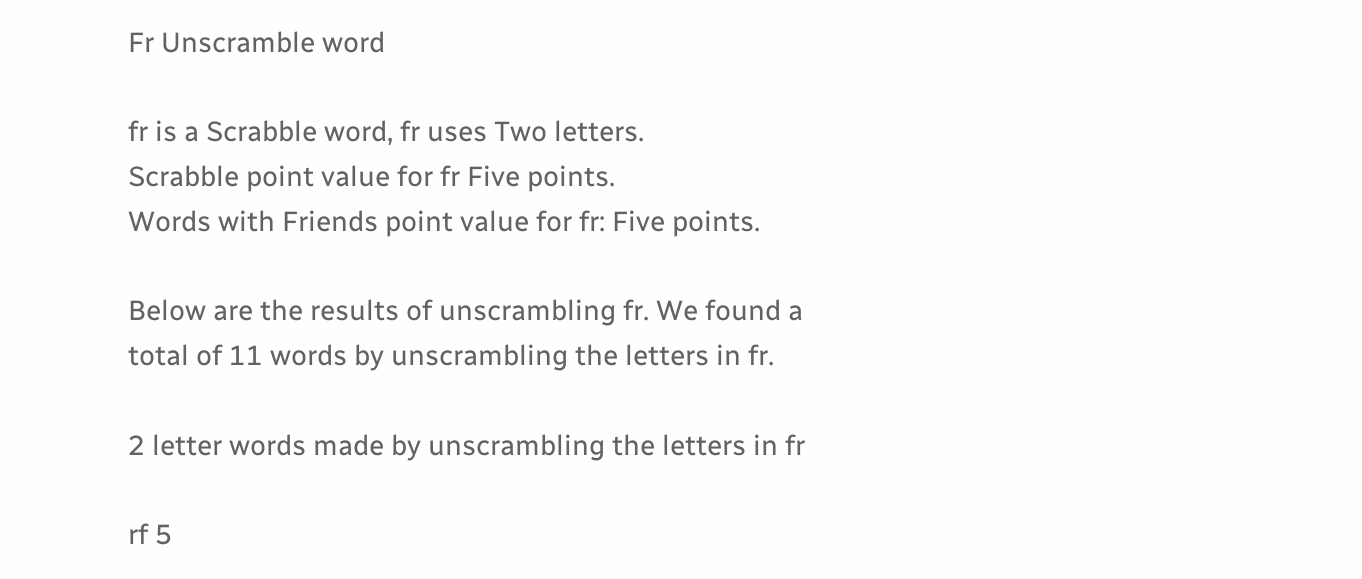Fr Unscramble word

fr is a Scrabble word, fr uses Two letters.
Scrabble point value for fr Five points.
Words with Friends point value for fr: Five points.

Below are the results of unscrambling fr. We found a total of 11 words by unscrambling the letters in fr.

2 letter words made by unscrambling the letters in fr

rf 5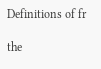Definitions of fr

the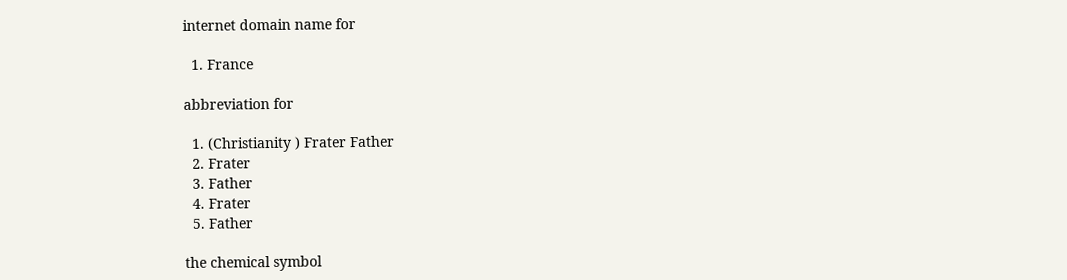internet domain name for

  1. France

abbreviation for

  1. (Christianity ) Frater Father
  2. Frater
  3. Father
  4. Frater
  5. Father

the chemical symbol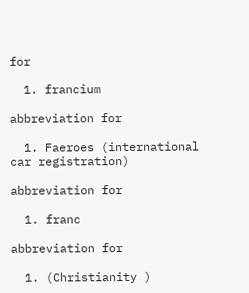for

  1. francium

abbreviation for

  1. Faeroes (international car registration)

abbreviation for

  1. franc

abbreviation for

  1. (Christianity )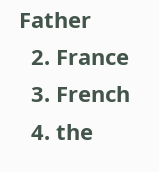Father
  2. France
  3. French
  4. the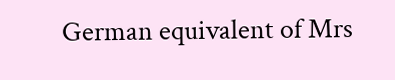German equivalent of Mrs